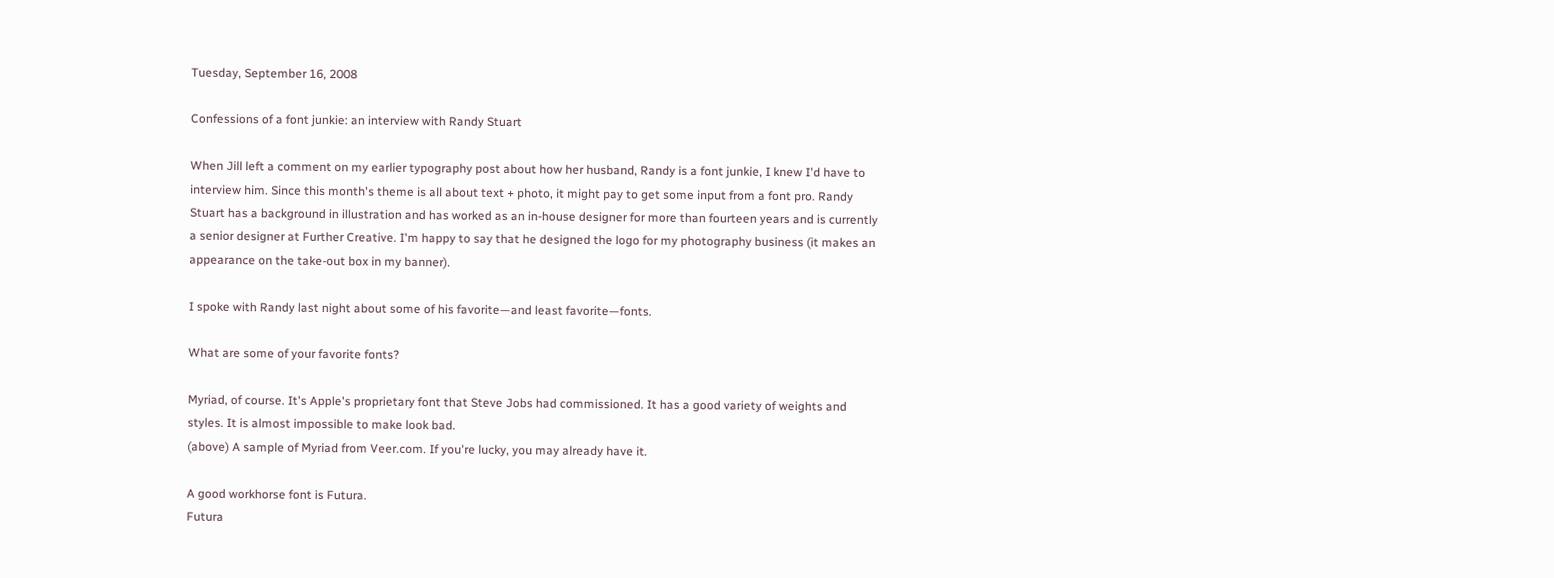Tuesday, September 16, 2008

Confessions of a font junkie: an interview with Randy Stuart

When Jill left a comment on my earlier typography post about how her husband, Randy is a font junkie, I knew I'd have to interview him. Since this month's theme is all about text + photo, it might pay to get some input from a font pro. Randy Stuart has a background in illustration and has worked as an in-house designer for more than fourteen years and is currently a senior designer at Further Creative. I'm happy to say that he designed the logo for my photography business (it makes an appearance on the take-out box in my banner).

I spoke with Randy last night about some of his favorite—and least favorite—fonts.

What are some of your favorite fonts?

Myriad, of course. It's Apple's proprietary font that Steve Jobs had commissioned. It has a good variety of weights and styles. It is almost impossible to make look bad.
(above) A sample of Myriad from Veer.com. If you're lucky, you may already have it.

A good workhorse font is Futura.
Futura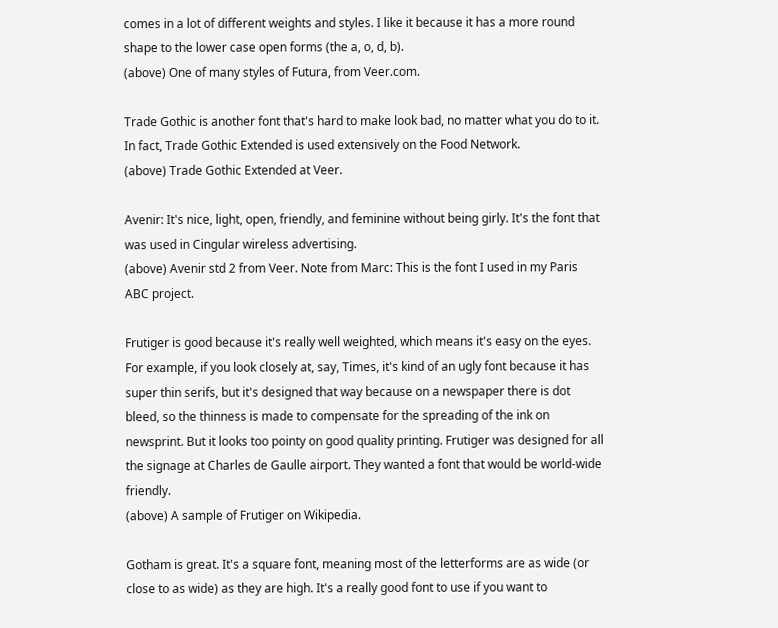comes in a lot of different weights and styles. I like it because it has a more round shape to the lower case open forms (the a, o, d, b).
(above) One of many styles of Futura, from Veer.com.

Trade Gothic is another font that's hard to make look bad, no matter what you do to it. In fact, Trade Gothic Extended is used extensively on the Food Network.
(above) Trade Gothic Extended at Veer.

Avenir: It's nice, light, open, friendly, and feminine without being girly. It's the font that was used in Cingular wireless advertising.
(above) Avenir std 2 from Veer. Note from Marc: This is the font I used in my Paris ABC project.

Frutiger is good because it's really well weighted, which means it's easy on the eyes. For example, if you look closely at, say, Times, it's kind of an ugly font because it has super thin serifs, but it's designed that way because on a newspaper there is dot bleed, so the thinness is made to compensate for the spreading of the ink on newsprint. But it looks too pointy on good quality printing. Frutiger was designed for all the signage at Charles de Gaulle airport. They wanted a font that would be world-wide friendly.
(above) A sample of Frutiger on Wikipedia.

Gotham is great. It's a square font, meaning most of the letterforms are as wide (or close to as wide) as they are high. It's a really good font to use if you want to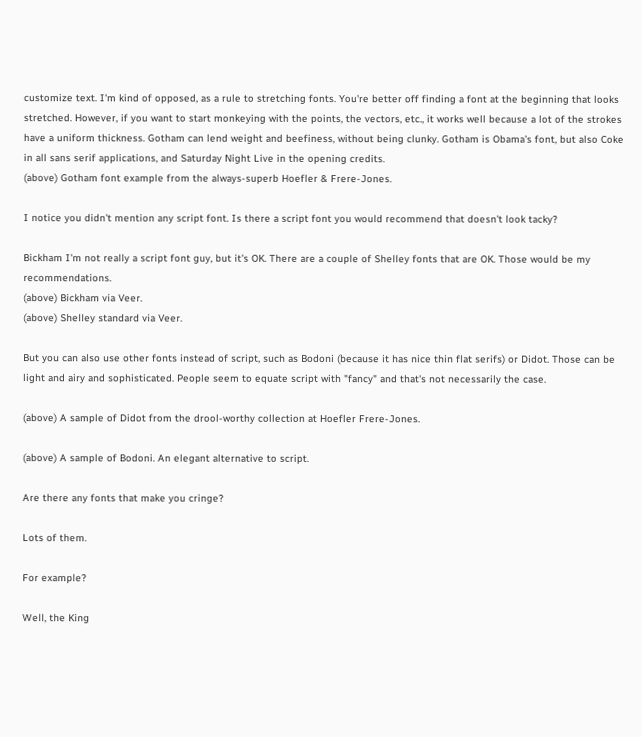customize text. I'm kind of opposed, as a rule to stretching fonts. You're better off finding a font at the beginning that looks stretched. However, if you want to start monkeying with the points, the vectors, etc., it works well because a lot of the strokes have a uniform thickness. Gotham can lend weight and beefiness, without being clunky. Gotham is Obama's font, but also Coke in all sans serif applications, and Saturday Night Live in the opening credits.
(above) Gotham font example from the always-superb Hoefler & Frere-Jones.

I notice you didn't mention any script font. Is there a script font you would recommend that doesn't look tacky?

Bickham I'm not really a script font guy, but it's OK. There are a couple of Shelley fonts that are OK. Those would be my recommendations.
(above) Bickham via Veer.
(above) Shelley standard via Veer.

But you can also use other fonts instead of script, such as Bodoni (because it has nice thin flat serifs) or Didot. Those can be light and airy and sophisticated. People seem to equate script with "fancy" and that's not necessarily the case.

(above) A sample of Didot from the drool-worthy collection at Hoefler Frere-Jones.

(above) A sample of Bodoni. An elegant alternative to script.

Are there any fonts that make you cringe?

Lots of them.

For example?

Well, the King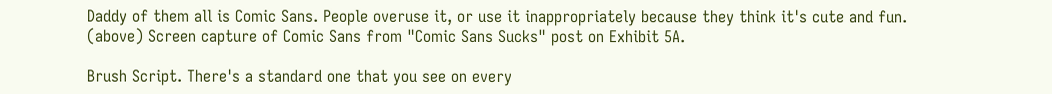Daddy of them all is Comic Sans. People overuse it, or use it inappropriately because they think it's cute and fun.
(above) Screen capture of Comic Sans from "Comic Sans Sucks" post on Exhibit 5A.

Brush Script. There's a standard one that you see on every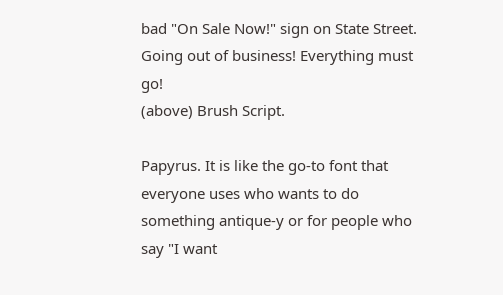bad "On Sale Now!" sign on State Street. Going out of business! Everything must go!
(above) Brush Script.

Papyrus. It is like the go-to font that everyone uses who wants to do something antique-y or for people who say "I want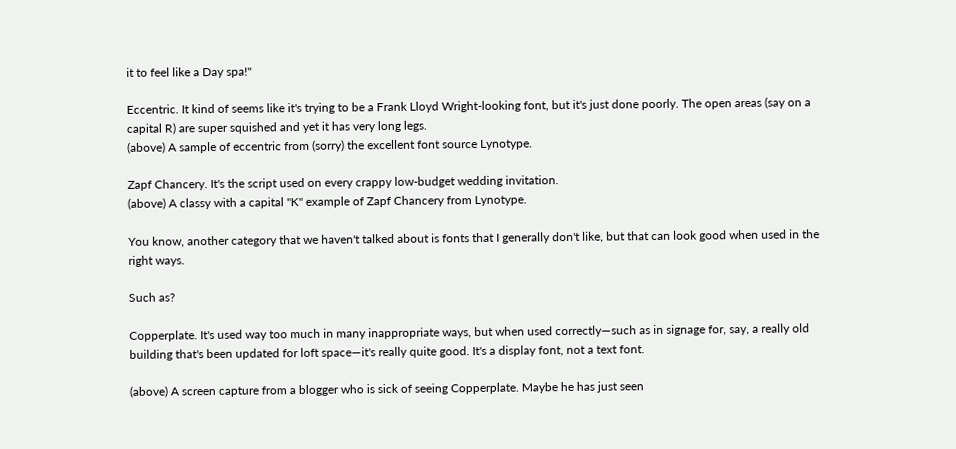it to feel like a Day spa!"

Eccentric. It kind of seems like it's trying to be a Frank Lloyd Wright-looking font, but it's just done poorly. The open areas (say on a capital R) are super squished and yet it has very long legs.
(above) A sample of eccentric from (sorry) the excellent font source Lynotype.

Zapf Chancery. It's the script used on every crappy low-budget wedding invitation.
(above) A classy with a capital "K" example of Zapf Chancery from Lynotype.

You know, another category that we haven't talked about is fonts that I generally don't like, but that can look good when used in the right ways.

Such as?

Copperplate. It's used way too much in many inappropriate ways, but when used correctly—such as in signage for, say, a really old building that's been updated for loft space—it's really quite good. It's a display font, not a text font.

(above) A screen capture from a blogger who is sick of seeing Copperplate. Maybe he has just seen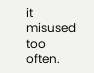it misused too often.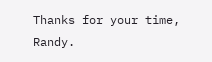Thanks for your time, Randy.